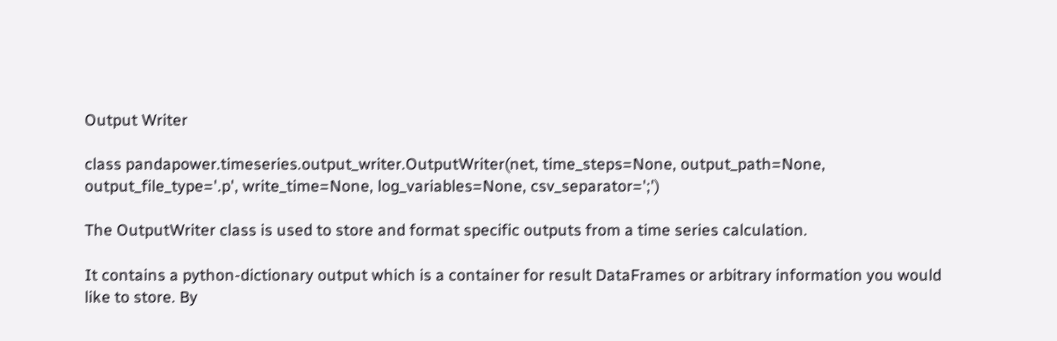Output Writer

class pandapower.timeseries.output_writer.OutputWriter(net, time_steps=None, output_path=None, output_file_type='.p', write_time=None, log_variables=None, csv_separator=';')

The OutputWriter class is used to store and format specific outputs from a time series calculation.

It contains a python-dictionary output which is a container for result DataFrames or arbitrary information you would like to store. By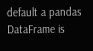default a pandas DataFrame is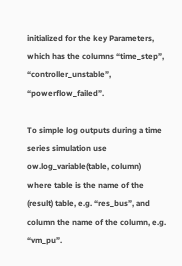initialized for the key Parameters, which has the columns “time_step”, “controller_unstable”, “powerflow_failed”.

To simple log outputs during a time series simulation use ow.log_variable(table, column) where table is the name of the (result) table, e.g. “res_bus”, and column the name of the column, e.g. “vm_pu”.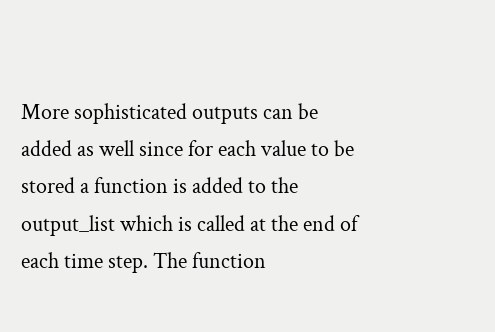More sophisticated outputs can be added as well since for each value to be stored a function is added to the output_list which is called at the end of each time step. The function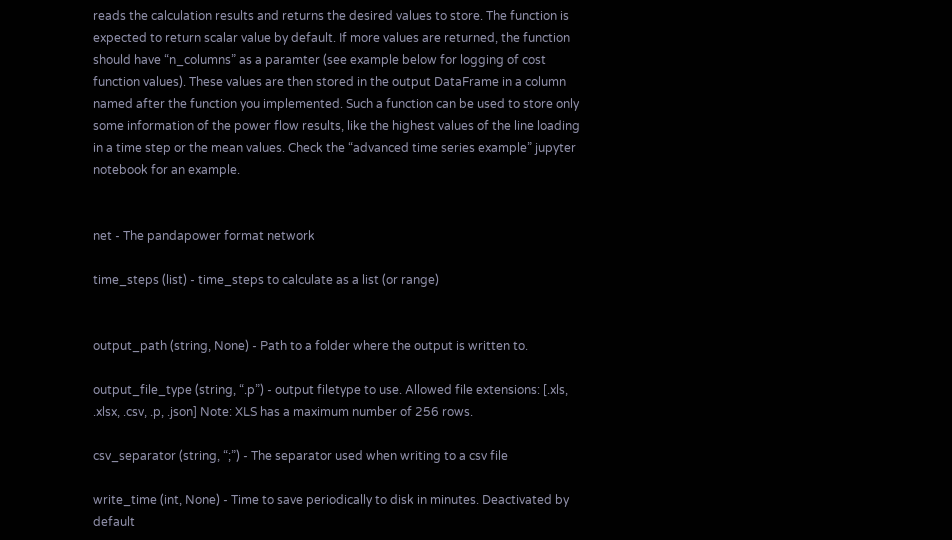reads the calculation results and returns the desired values to store. The function is expected to return scalar value by default. If more values are returned, the function should have “n_columns” as a paramter (see example below for logging of cost function values). These values are then stored in the output DataFrame in a column named after the function you implemented. Such a function can be used to store only some information of the power flow results, like the highest values of the line loading in a time step or the mean values. Check the “advanced time series example” jupyter notebook for an example.


net - The pandapower format network

time_steps (list) - time_steps to calculate as a list (or range)


output_path (string, None) - Path to a folder where the output is written to.

output_file_type (string, “.p”) - output filetype to use. Allowed file extensions: [.xls, .xlsx, .csv, .p, .json] Note: XLS has a maximum number of 256 rows.

csv_separator (string, “;”) - The separator used when writing to a csv file

write_time (int, None) - Time to save periodically to disk in minutes. Deactivated by default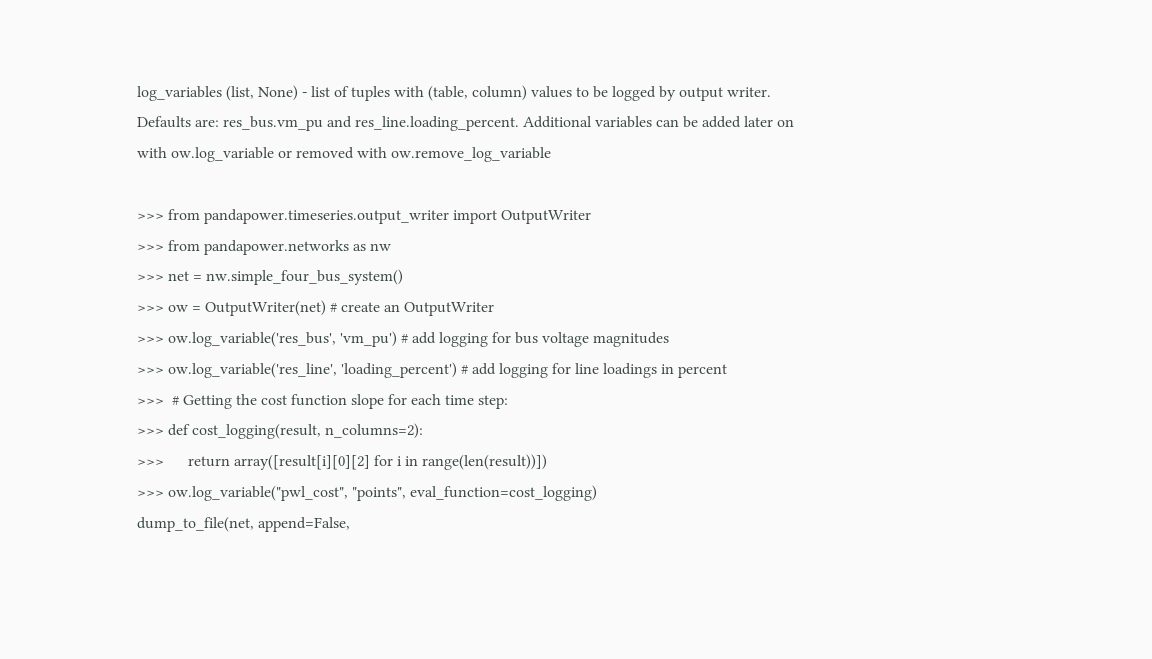log_variables (list, None) - list of tuples with (table, column) values to be logged by output writer. Defaults are: res_bus.vm_pu and res_line.loading_percent. Additional variables can be added later on with ow.log_variable or removed with ow.remove_log_variable

>>> from pandapower.timeseries.output_writer import OutputWriter
>>> from pandapower.networks as nw
>>> net = nw.simple_four_bus_system()
>>> ow = OutputWriter(net) # create an OutputWriter
>>> ow.log_variable('res_bus', 'vm_pu') # add logging for bus voltage magnitudes
>>> ow.log_variable('res_line', 'loading_percent') # add logging for line loadings in percent
>>>  # Getting the cost function slope for each time step:
>>> def cost_logging(result, n_columns=2):
>>>      return array([result[i][0][2] for i in range(len(result))])
>>> ow.log_variable("pwl_cost", "points", eval_function=cost_logging)
dump_to_file(net, append=False,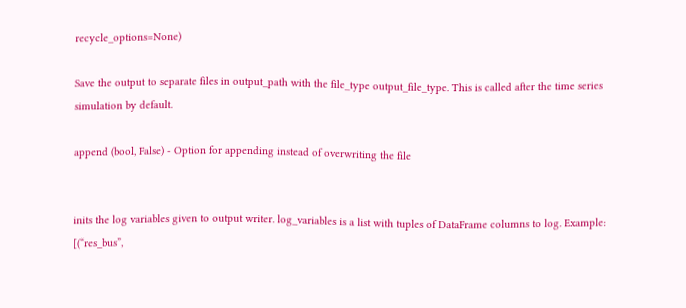recycle_options=None)

Save the output to separate files in output_path with the file_type output_file_type. This is called after the time series simulation by default.

append (bool, False) - Option for appending instead of overwriting the file


inits the log variables given to output writer. log_variables is a list with tuples of DataFrame columns to log. Example: [(“res_bus”,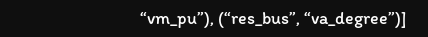“vm_pu”), (“res_bus”, “va_degree”)]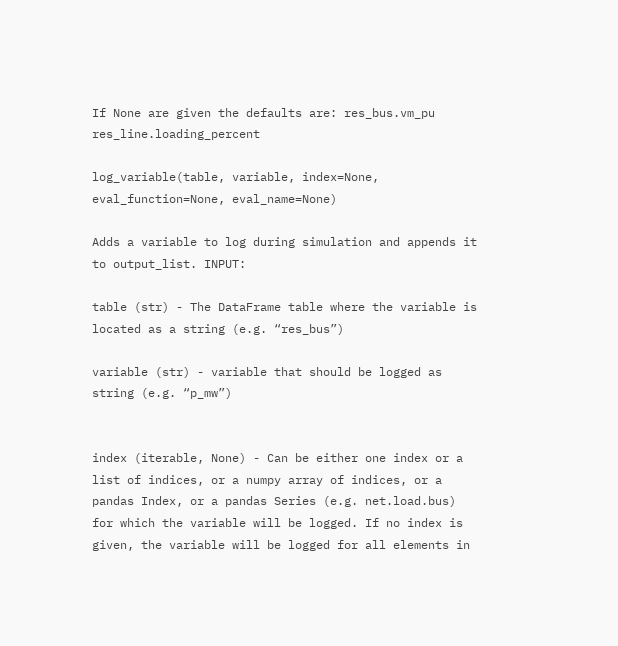If None are given the defaults are: res_bus.vm_pu res_line.loading_percent

log_variable(table, variable, index=None, eval_function=None, eval_name=None)

Adds a variable to log during simulation and appends it to output_list. INPUT:

table (str) - The DataFrame table where the variable is located as a string (e.g. “res_bus”)

variable (str) - variable that should be logged as string (e.g. “p_mw”)


index (iterable, None) - Can be either one index or a list of indices, or a numpy array of indices, or a pandas Index, or a pandas Series (e.g. net.load.bus) for which the variable will be logged. If no index is given, the variable will be logged for all elements in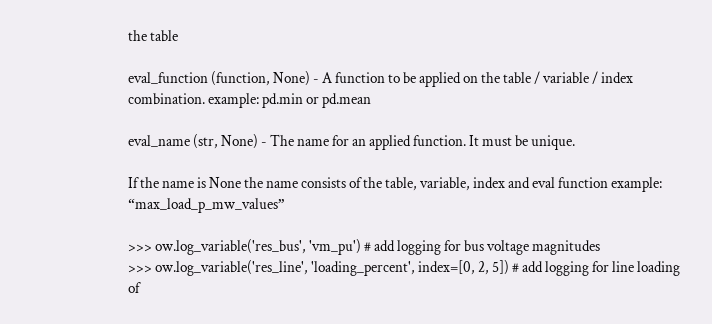the table

eval_function (function, None) - A function to be applied on the table / variable / index combination. example: pd.min or pd.mean

eval_name (str, None) - The name for an applied function. It must be unique.

If the name is None the name consists of the table, variable, index and eval function example: “max_load_p_mw_values”

>>> ow.log_variable('res_bus', 'vm_pu') # add logging for bus voltage magnitudes
>>> ow.log_variable('res_line', 'loading_percent', index=[0, 2, 5]) # add logging for line loading of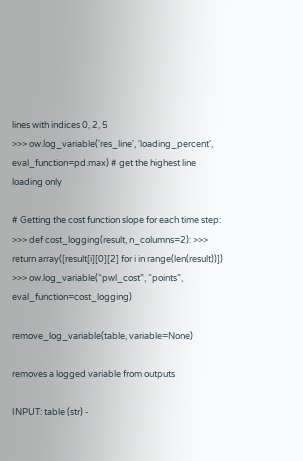lines with indices 0, 2, 5
>>> ow.log_variable('res_line', 'loading_percent', eval_function=pd.max) # get the highest line loading only

# Getting the cost function slope for each time step: >>> def cost_logging(result, n_columns=2): >>> return array([result[i][0][2] for i in range(len(result))]) >>> ow.log_variable(“pwl_cost”, “points”, eval_function=cost_logging)

remove_log_variable(table, variable=None)

removes a logged variable from outputs

INPUT: table (str) -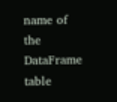name of the DataFrame table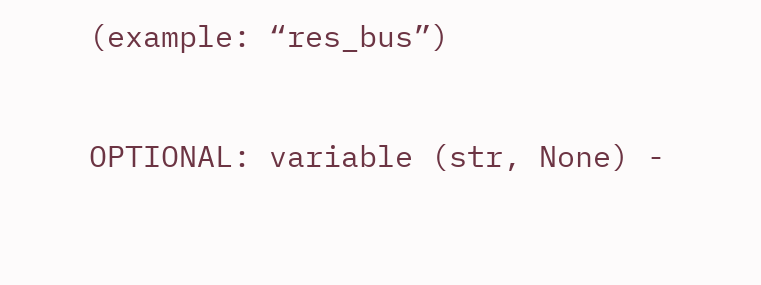(example: “res_bus”)

OPTIONAL: variable (str, None) -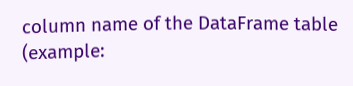column name of the DataFrame table (example: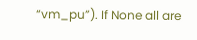“vm_pu”). If None all are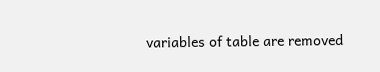variables of table are removed